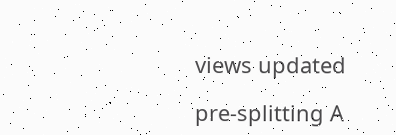views updated

pre-splitting A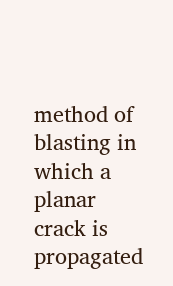method of blasting in which a planar crack is propagated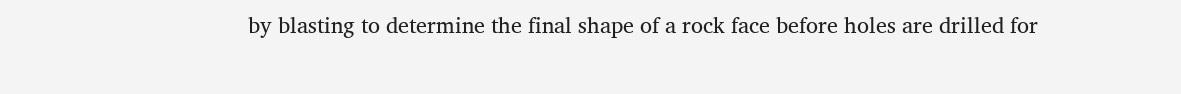by blasting to determine the final shape of a rock face before holes are drilled for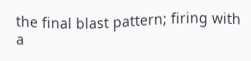the final blast pattern; firing with a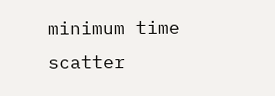minimum time scatter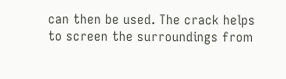can then be used. The crack helps to screen the surroundings from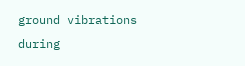ground vibrations during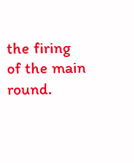the firing of the main round.